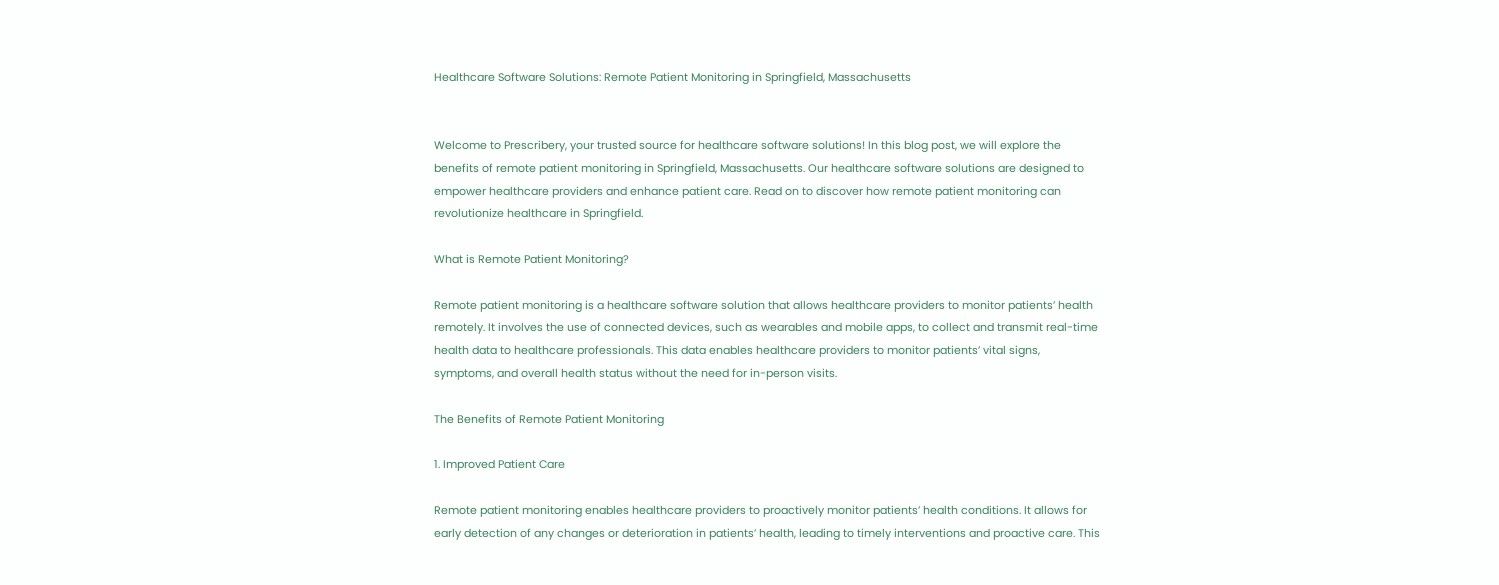Healthcare Software Solutions: Remote Patient Monitoring in Springfield, Massachusetts


Welcome to Prescribery, your trusted source for healthcare software solutions! In this blog post, we will explore the benefits of remote patient monitoring in Springfield, Massachusetts. Our healthcare software solutions are designed to empower healthcare providers and enhance patient care. Read on to discover how remote patient monitoring can revolutionize healthcare in Springfield.

What is Remote Patient Monitoring?

Remote patient monitoring is a healthcare software solution that allows healthcare providers to monitor patients’ health remotely. It involves the use of connected devices, such as wearables and mobile apps, to collect and transmit real-time health data to healthcare professionals. This data enables healthcare providers to monitor patients’ vital signs, symptoms, and overall health status without the need for in-person visits.

The Benefits of Remote Patient Monitoring

1. Improved Patient Care

Remote patient monitoring enables healthcare providers to proactively monitor patients’ health conditions. It allows for early detection of any changes or deterioration in patients’ health, leading to timely interventions and proactive care. This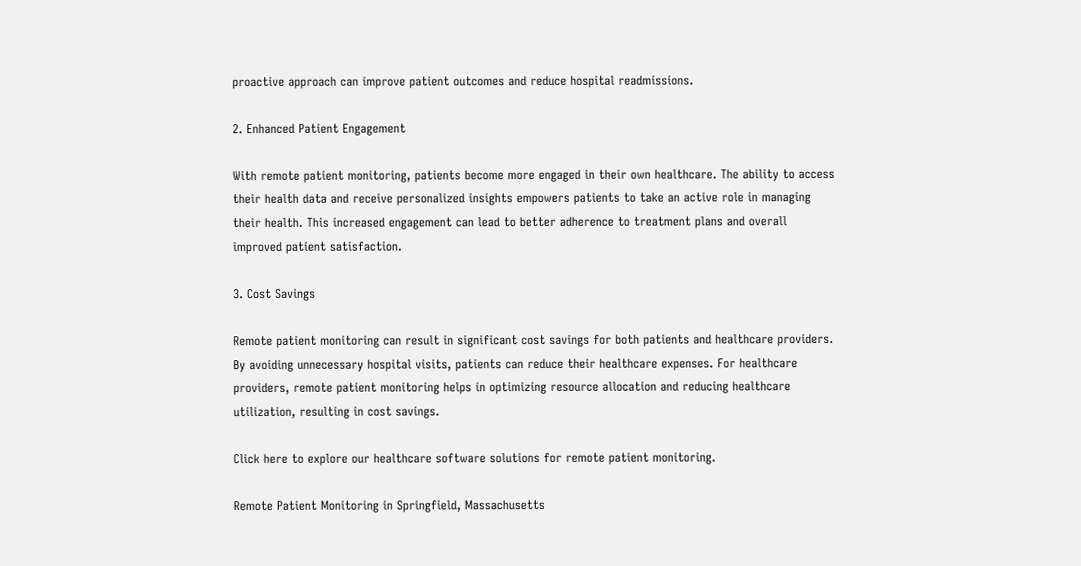proactive approach can improve patient outcomes and reduce hospital readmissions.

2. Enhanced Patient Engagement

With remote patient monitoring, patients become more engaged in their own healthcare. The ability to access their health data and receive personalized insights empowers patients to take an active role in managing their health. This increased engagement can lead to better adherence to treatment plans and overall improved patient satisfaction.

3. Cost Savings

Remote patient monitoring can result in significant cost savings for both patients and healthcare providers. By avoiding unnecessary hospital visits, patients can reduce their healthcare expenses. For healthcare providers, remote patient monitoring helps in optimizing resource allocation and reducing healthcare utilization, resulting in cost savings.

Click here to explore our healthcare software solutions for remote patient monitoring.

Remote Patient Monitoring in Springfield, Massachusetts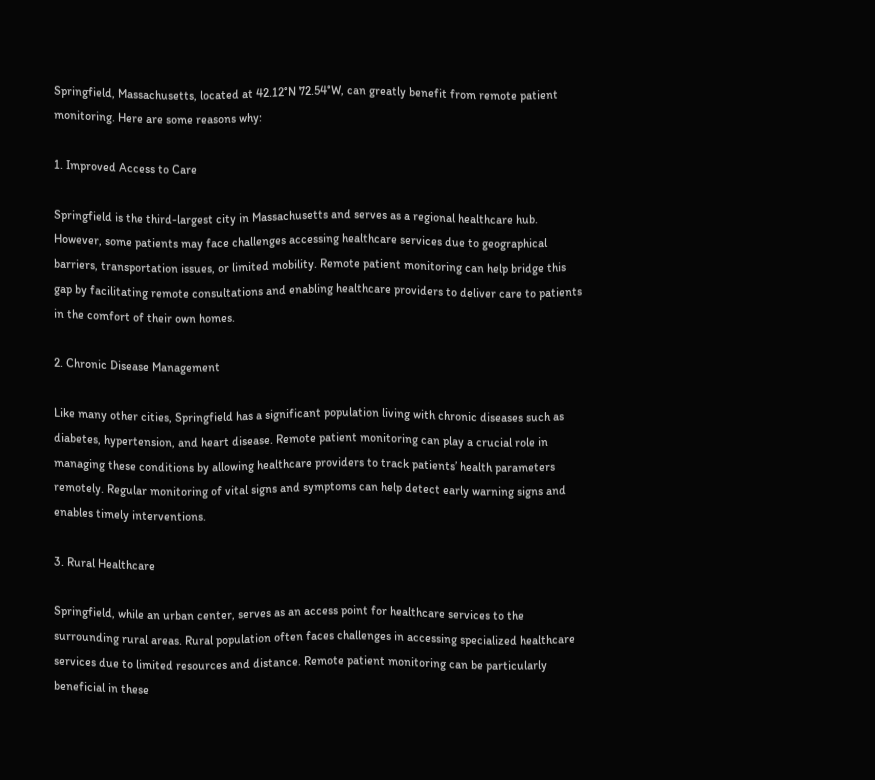Springfield, Massachusetts, located at 42.12°N 72.54°W, can greatly benefit from remote patient monitoring. Here are some reasons why:

1. Improved Access to Care

Springfield is the third-largest city in Massachusetts and serves as a regional healthcare hub. However, some patients may face challenges accessing healthcare services due to geographical barriers, transportation issues, or limited mobility. Remote patient monitoring can help bridge this gap by facilitating remote consultations and enabling healthcare providers to deliver care to patients in the comfort of their own homes.

2. Chronic Disease Management

Like many other cities, Springfield has a significant population living with chronic diseases such as diabetes, hypertension, and heart disease. Remote patient monitoring can play a crucial role in managing these conditions by allowing healthcare providers to track patients’ health parameters remotely. Regular monitoring of vital signs and symptoms can help detect early warning signs and enables timely interventions.

3. Rural Healthcare

Springfield, while an urban center, serves as an access point for healthcare services to the surrounding rural areas. Rural population often faces challenges in accessing specialized healthcare services due to limited resources and distance. Remote patient monitoring can be particularly beneficial in these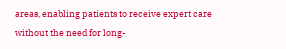areas, enabling patients to receive expert care without the need for long-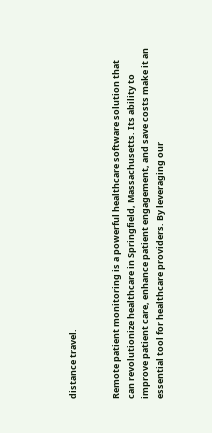distance travel.


Remote patient monitoring is a powerful healthcare software solution that can revolutionize healthcare in Springfield, Massachusetts. Its ability to improve patient care, enhance patient engagement, and save costs make it an essential tool for healthcare providers. By leveraging our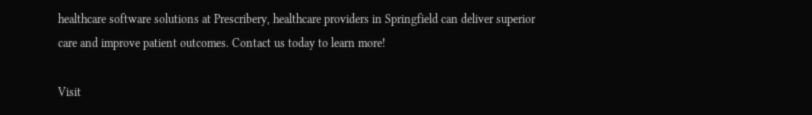healthcare software solutions at Prescribery, healthcare providers in Springfield can deliver superior care and improve patient outcomes. Contact us today to learn more!

Visit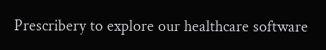Prescribery to explore our healthcare software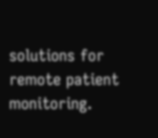solutions for remote patient monitoring.